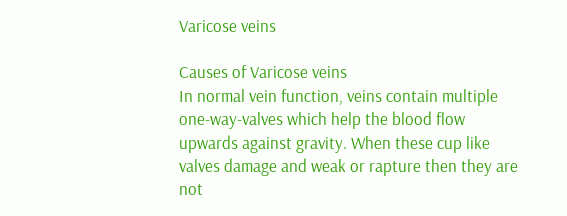Varicose veins

Causes of Varicose veins
In normal vein function, veins contain multiple one-way-valves which help the blood flow upwards against gravity. When these cup like valves damage and weak or rapture then they are not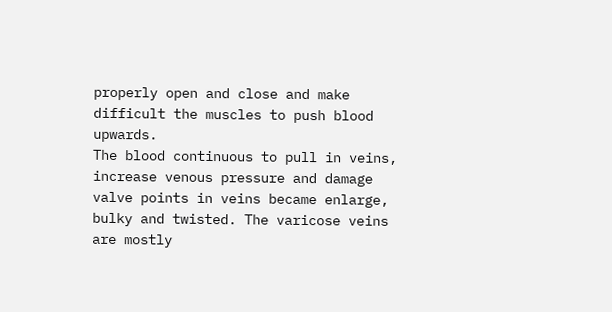properly open and close and make difficult the muscles to push blood upwards.
The blood continuous to pull in veins, increase venous pressure and damage valve points in veins became enlarge, bulky and twisted. The varicose veins are mostly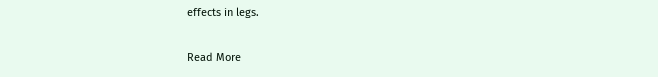effects in legs.

Read More